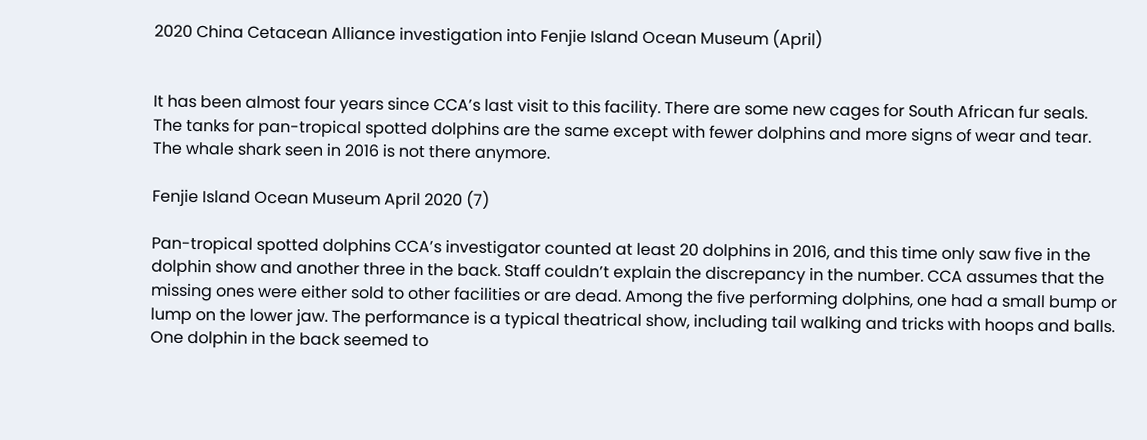2020 China Cetacean Alliance investigation into Fenjie Island Ocean Museum (April)


It has been almost four years since CCA’s last visit to this facility. There are some new cages for South African fur seals. The tanks for pan-tropical spotted dolphins are the same except with fewer dolphins and more signs of wear and tear.  The whale shark seen in 2016 is not there anymore.

Fenjie Island Ocean Museum April 2020 (7)

Pan-tropical spotted dolphins CCA’s investigator counted at least 20 dolphins in 2016, and this time only saw five in the dolphin show and another three in the back. Staff couldn’t explain the discrepancy in the number. CCA assumes that the missing ones were either sold to other facilities or are dead. Among the five performing dolphins, one had a small bump or lump on the lower jaw. The performance is a typical theatrical show, including tail walking and tricks with hoops and balls. One dolphin in the back seemed to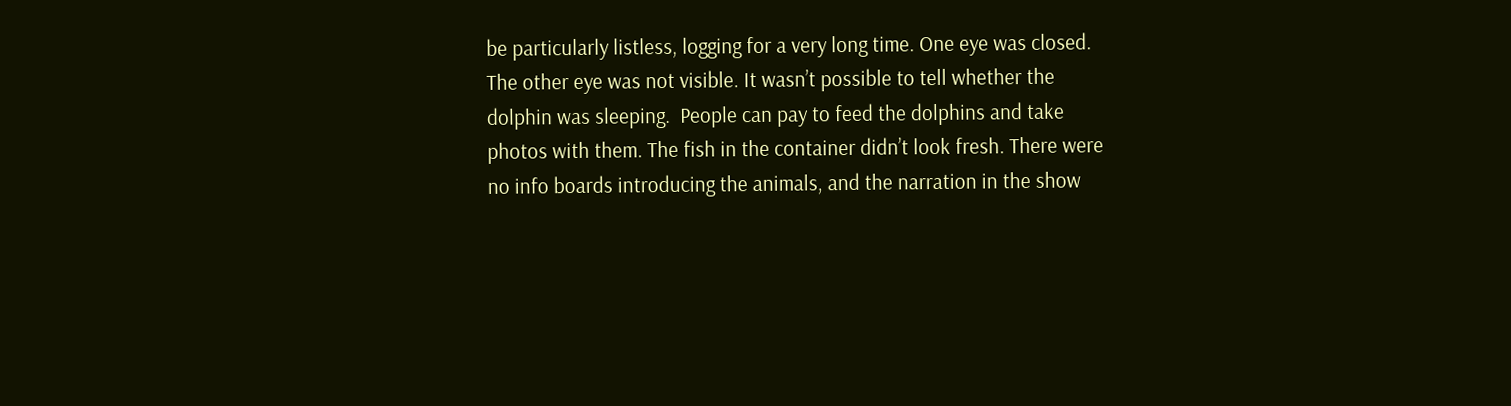be particularly listless, logging for a very long time. One eye was closed. The other eye was not visible. It wasn’t possible to tell whether the dolphin was sleeping.  People can pay to feed the dolphins and take photos with them. The fish in the container didn’t look fresh. There were no info boards introducing the animals, and the narration in the show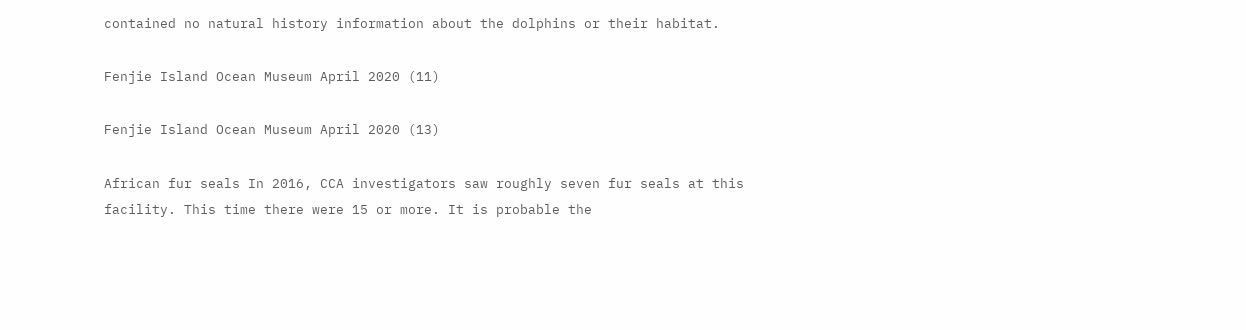contained no natural history information about the dolphins or their habitat.

Fenjie Island Ocean Museum April 2020 (11)

Fenjie Island Ocean Museum April 2020 (13)

African fur seals In 2016, CCA investigators saw roughly seven fur seals at this facility. This time there were 15 or more. It is probable the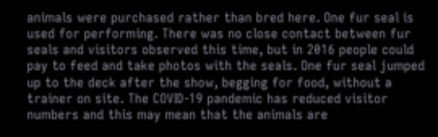animals were purchased rather than bred here. One fur seal is used for performing. There was no close contact between fur seals and visitors observed this time, but in 2016 people could pay to feed and take photos with the seals. One fur seal jumped up to the deck after the show, begging for food, without a trainer on site. The COVID-19 pandemic has reduced visitor numbers and this may mean that the animals are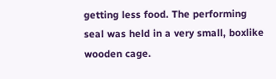getting less food. The performing seal was held in a very small, boxlike wooden cage.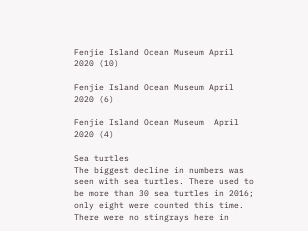Fenjie Island Ocean Museum April 2020 (10)

Fenjie Island Ocean Museum April 2020 (6)

Fenjie Island Ocean Museum  April 2020 (4)

Sea turtles
The biggest decline in numbers was seen with sea turtles. There used to be more than 30 sea turtles in 2016; only eight were counted this time.
There were no stingrays here in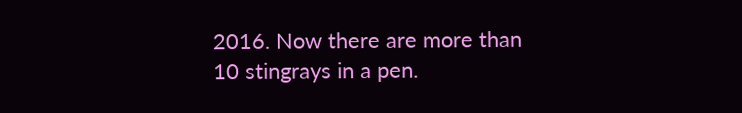2016. Now there are more than 10 stingrays in a pen.